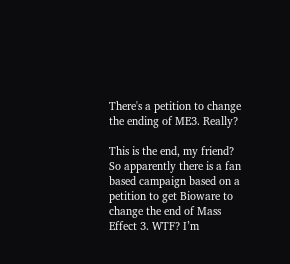There's a petition to change the ending of ME3. Really?

This is the end, my friend?
So apparently there is a fan based campaign based on a petition to get Bioware to change the end of Mass Effect 3. WTF? I’m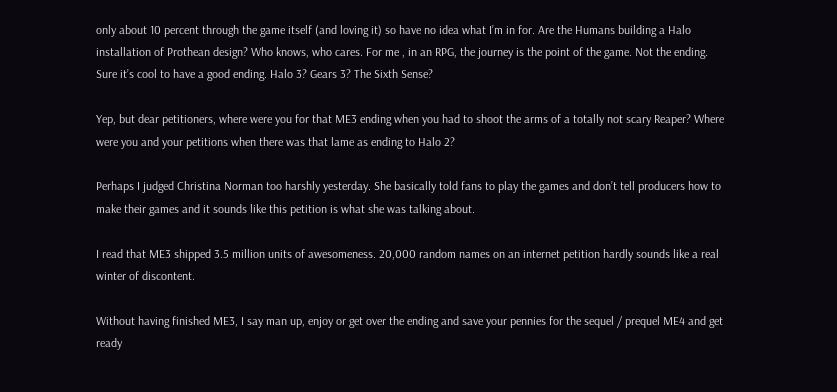only about 10 percent through the game itself (and loving it) so have no idea what I’m in for. Are the Humans building a Halo installation of Prothean design? Who knows, who cares. For me , in an RPG, the journey is the point of the game. Not the ending. Sure it’s cool to have a good ending. Halo 3? Gears 3? The Sixth Sense?

Yep, but dear petitioners, where were you for that ME3 ending when you had to shoot the arms of a totally not scary Reaper? Where were you and your petitions when there was that lame as ending to Halo 2?

Perhaps I judged Christina Norman too harshly yesterday. She basically told fans to play the games and don’t tell producers how to make their games and it sounds like this petition is what she was talking about.

I read that ME3 shipped 3.5 million units of awesomeness. 20,000 random names on an internet petition hardly sounds like a real winter of discontent.

Without having finished ME3, I say man up, enjoy or get over the ending and save your pennies for the sequel / prequel ME4 and get ready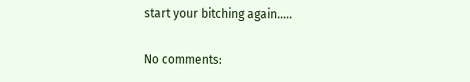start your bitching again…..

No comments: